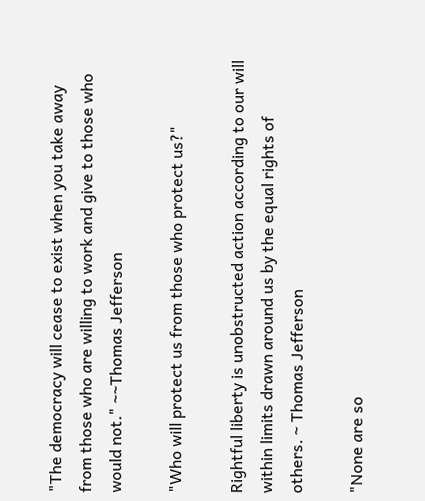"The democracy will cease to exist when you take away from those who are willing to work and give to those who would not." ~~Thomas Jefferson

"Who will protect us from those who protect us?"

Rightful liberty is unobstructed action according to our will within limits drawn around us by the equal rights of others. ~ Thomas Jefferson

"None are so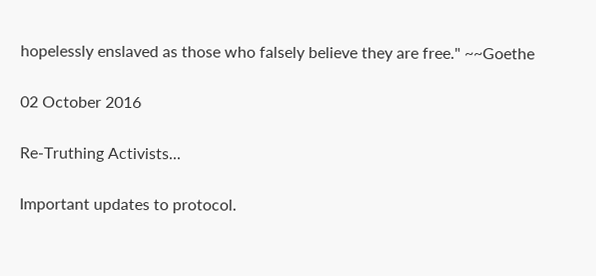hopelessly enslaved as those who falsely believe they are free." ~~Goethe

02 October 2016

Re-Truthing Activists...

Important updates to protocol.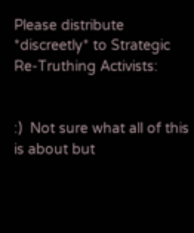Please distribute *discreetly* to Strategic Re-Truthing Activists:


:)  Not sure what all of this is about but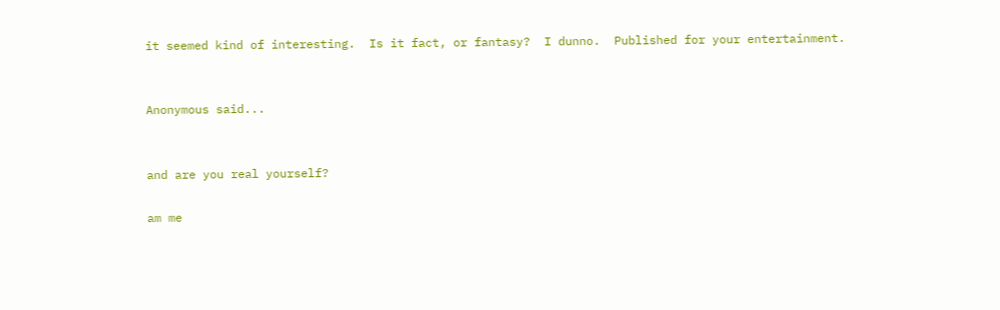it seemed kind of interesting.  Is it fact, or fantasy?  I dunno.  Published for your entertainment.


Anonymous said...


and are you real yourself?

am me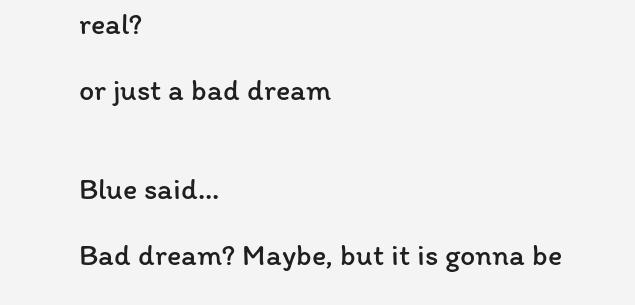real?

or just a bad dream


Blue said...

Bad dream? Maybe, but it is gonna be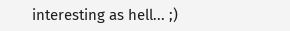interesting as hell... ;)